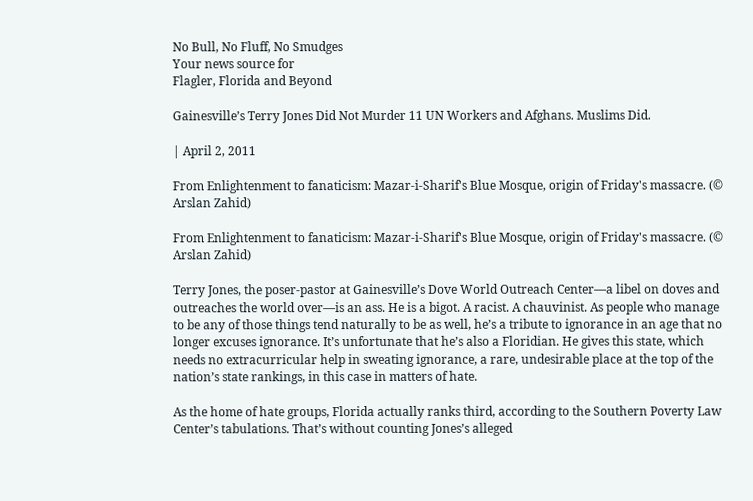No Bull, No Fluff, No Smudges
Your news source for
Flagler, Florida and Beyond

Gainesville’s Terry Jones Did Not Murder 11 UN Workers and Afghans. Muslims Did.

| April 2, 2011

From Enlightenment to fanaticism: Mazar-i-Sharif's Blue Mosque, origin of Friday's massacre. (© Arslan Zahid)

From Enlightenment to fanaticism: Mazar-i-Sharif's Blue Mosque, origin of Friday's massacre. (© Arslan Zahid)

Terry Jones, the poser-pastor at Gainesville’s Dove World Outreach Center—a libel on doves and outreaches the world over—is an ass. He is a bigot. A racist. A chauvinist. As people who manage to be any of those things tend naturally to be as well, he’s a tribute to ignorance in an age that no longer excuses ignorance. It’s unfortunate that he’s also a Floridian. He gives this state, which needs no extracurricular help in sweating ignorance, a rare, undesirable place at the top of the nation’s state rankings, in this case in matters of hate.

As the home of hate groups, Florida actually ranks third, according to the Southern Poverty Law Center’s tabulations. That’s without counting Jones’s alleged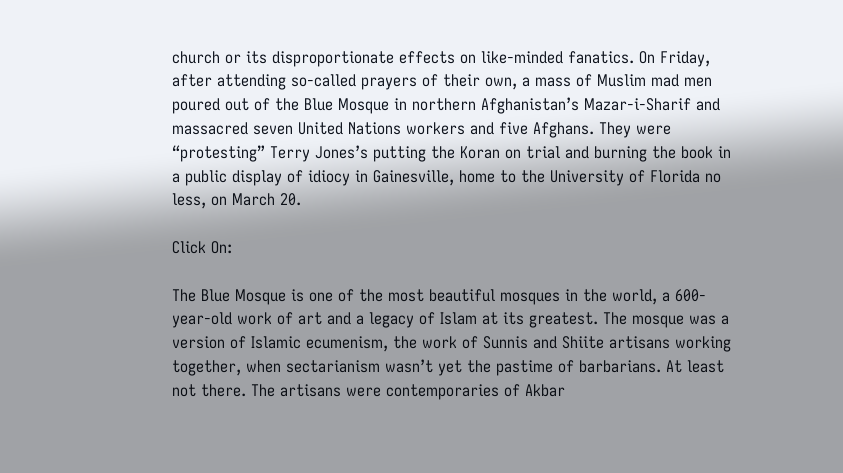church or its disproportionate effects on like-minded fanatics. On Friday, after attending so-called prayers of their own, a mass of Muslim mad men poured out of the Blue Mosque in northern Afghanistan’s Mazar-i-Sharif and massacred seven United Nations workers and five Afghans. They were “protesting” Terry Jones’s putting the Koran on trial and burning the book in a public display of idiocy in Gainesville, home to the University of Florida no less, on March 20.

Click On:

The Blue Mosque is one of the most beautiful mosques in the world, a 600-year-old work of art and a legacy of Islam at its greatest. The mosque was a version of Islamic ecumenism, the work of Sunnis and Shiite artisans working together, when sectarianism wasn’t yet the pastime of barbarians. At least not there. The artisans were contemporaries of Akbar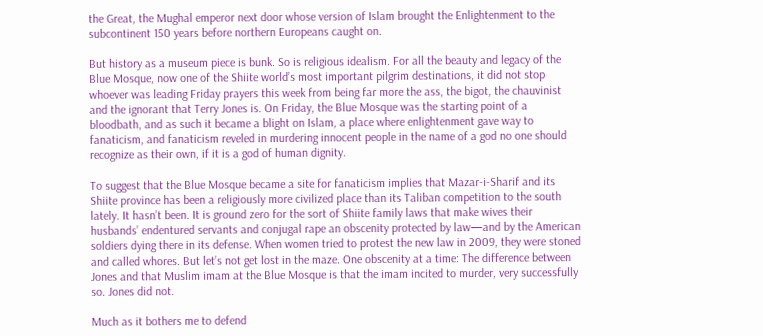the Great, the Mughal emperor next door whose version of Islam brought the Enlightenment to the subcontinent 150 years before northern Europeans caught on.

But history as a museum piece is bunk. So is religious idealism. For all the beauty and legacy of the Blue Mosque, now one of the Shiite world’s most important pilgrim destinations, it did not stop whoever was leading Friday prayers this week from being far more the ass, the bigot, the chauvinist and the ignorant that Terry Jones is. On Friday, the Blue Mosque was the starting point of a bloodbath, and as such it became a blight on Islam, a place where enlightenment gave way to fanaticism, and fanaticism reveled in murdering innocent people in the name of a god no one should recognize as their own, if it is a god of human dignity.

To suggest that the Blue Mosque became a site for fanaticism implies that Mazar-i-Sharif and its Shiite province has been a religiously more civilized place than its Taliban competition to the south lately. It hasn’t been. It is ground zero for the sort of Shiite family laws that make wives their husbands’ endentured servants and conjugal rape an obscenity protected by law—and by the American soldiers dying there in its defense. When women tried to protest the new law in 2009, they were stoned and called whores. But let’s not get lost in the maze. One obscenity at a time: The difference between Jones and that Muslim imam at the Blue Mosque is that the imam incited to murder, very successfully so. Jones did not.

Much as it bothers me to defend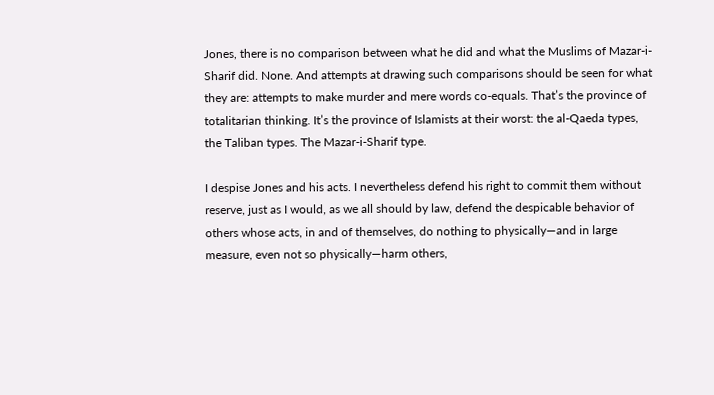Jones, there is no comparison between what he did and what the Muslims of Mazar-i-Sharif did. None. And attempts at drawing such comparisons should be seen for what they are: attempts to make murder and mere words co-equals. That’s the province of totalitarian thinking. It’s the province of Islamists at their worst: the al-Qaeda types, the Taliban types. The Mazar-i-Sharif type.

I despise Jones and his acts. I nevertheless defend his right to commit them without reserve, just as I would, as we all should by law, defend the despicable behavior of others whose acts, in and of themselves, do nothing to physically—and in large measure, even not so physically—harm others,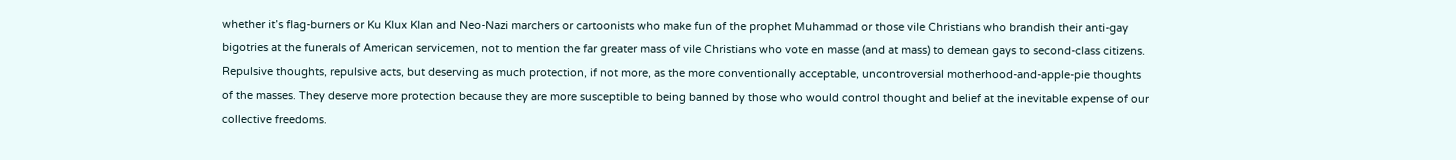whether it’s flag-burners or Ku Klux Klan and Neo-Nazi marchers or cartoonists who make fun of the prophet Muhammad or those vile Christians who brandish their anti-gay bigotries at the funerals of American servicemen, not to mention the far greater mass of vile Christians who vote en masse (and at mass) to demean gays to second-class citizens. Repulsive thoughts, repulsive acts, but deserving as much protection, if not more, as the more conventionally acceptable, uncontroversial motherhood-and-apple-pie thoughts of the masses. They deserve more protection because they are more susceptible to being banned by those who would control thought and belief at the inevitable expense of our collective freedoms.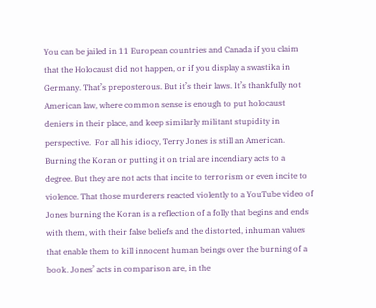You can be jailed in 11 European countries and Canada if you claim that the Holocaust did not happen, or if you display a swastika in Germany. That’s preposterous. But it’s their laws. It’s thankfully not American law, where common sense is enough to put holocaust deniers in their place, and keep similarly militant stupidity in perspective.  For all his idiocy, Terry Jones is still an American. Burning the Koran or putting it on trial are incendiary acts to a degree. But they are not acts that incite to terrorism or even incite to violence. That those murderers reacted violently to a YouTube video of Jones burning the Koran is a reflection of a folly that begins and ends with them, with their false beliefs and the distorted, inhuman values that enable them to kill innocent human beings over the burning of a book. Jones’ acts in comparison are, in the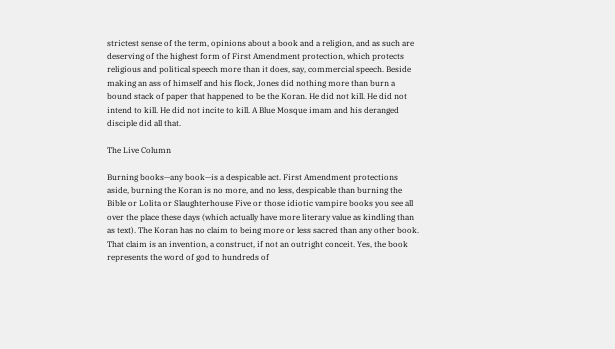strictest sense of the term, opinions about a book and a religion, and as such are deserving of the highest form of First Amendment protection, which protects religious and political speech more than it does, say, commercial speech. Beside making an ass of himself and his flock, Jones did nothing more than burn a bound stack of paper that happened to be the Koran. He did not kill. He did not intend to kill. He did not incite to kill. A Blue Mosque imam and his deranged disciple did all that.

The Live Column

Burning books—any book—is a despicable act. First Amendment protections aside, burning the Koran is no more, and no less, despicable than burning the Bible or Lolita or Slaughterhouse Five or those idiotic vampire books you see all over the place these days (which actually have more literary value as kindling than as text). The Koran has no claim to being more or less sacred than any other book. That claim is an invention, a construct, if not an outright conceit. Yes, the book represents the word of god to hundreds of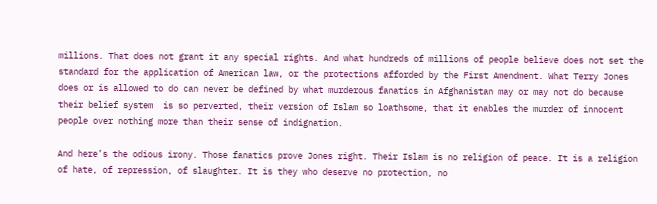millions. That does not grant it any special rights. And what hundreds of millions of people believe does not set the standard for the application of American law, or the protections afforded by the First Amendment. What Terry Jones does or is allowed to do can never be defined by what murderous fanatics in Afghanistan may or may not do because their belief system  is so perverted, their version of Islam so loathsome, that it enables the murder of innocent people over nothing more than their sense of indignation.

And here’s the odious irony. Those fanatics prove Jones right. Their Islam is no religion of peace. It is a religion of hate, of repression, of slaughter. It is they who deserve no protection, no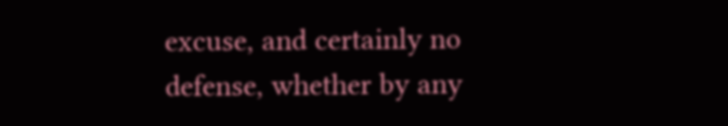excuse, and certainly no defense, whether by any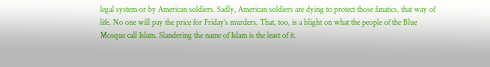legal system or by American soldiers. Sadly, American soldiers are dying to protect those fanatics, that way of life. No one will pay the price for Friday’s murders. That, too, is a blight on what the people of the Blue Mosque call Islam. Slandering the name of Islam is the least of it.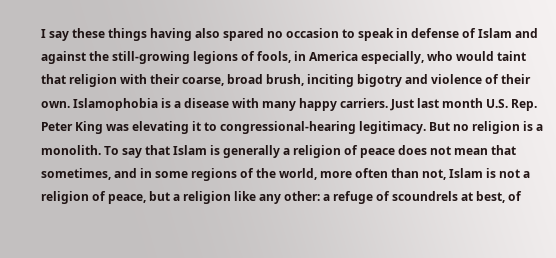I say these things having also spared no occasion to speak in defense of Islam and against the still-growing legions of fools, in America especially, who would taint that religion with their coarse, broad brush, inciting bigotry and violence of their own. Islamophobia is a disease with many happy carriers. Just last month U.S. Rep. Peter King was elevating it to congressional-hearing legitimacy. But no religion is a monolith. To say that Islam is generally a religion of peace does not mean that sometimes, and in some regions of the world, more often than not, Islam is not a religion of peace, but a religion like any other: a refuge of scoundrels at best, of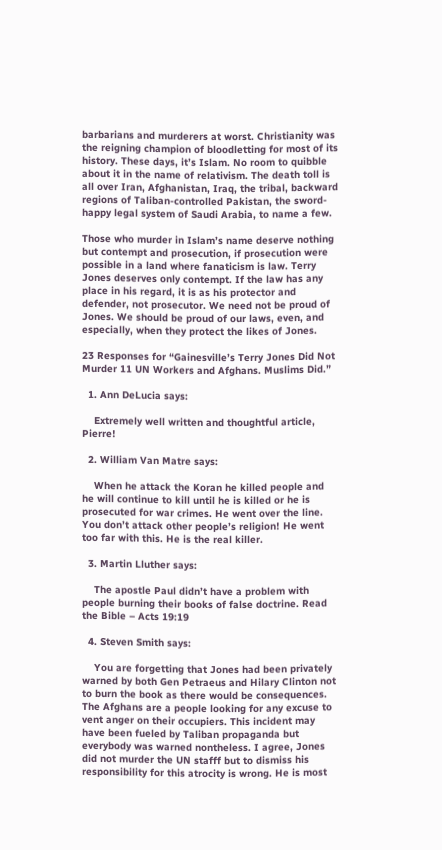barbarians and murderers at worst. Christianity was the reigning champion of bloodletting for most of its history. These days, it’s Islam. No room to quibble about it in the name of relativism. The death toll is all over Iran, Afghanistan, Iraq, the tribal, backward regions of Taliban-controlled Pakistan, the sword-happy legal system of Saudi Arabia, to name a few.

Those who murder in Islam’s name deserve nothing but contempt and prosecution, if prosecution were possible in a land where fanaticism is law. Terry Jones deserves only contempt. If the law has any place in his regard, it is as his protector and defender, not prosecutor. We need not be proud of Jones. We should be proud of our laws, even, and especially, when they protect the likes of Jones.

23 Responses for “Gainesville’s Terry Jones Did Not Murder 11 UN Workers and Afghans. Muslims Did.”

  1. Ann DeLucia says:

    Extremely well written and thoughtful article, Pierre!

  2. William Van Matre says:

    When he attack the Koran he killed people and he will continue to kill until he is killed or he is prosecuted for war crimes. He went over the line. You don’t attack other people’s religion! He went too far with this. He is the real killer.

  3. Martin Lluther says:

    The apostle Paul didn’t have a problem with people burning their books of false doctrine. Read the Bible – Acts 19:19

  4. Steven Smith says:

    You are forgetting that Jones had been privately warned by both Gen Petraeus and Hilary Clinton not to burn the book as there would be consequences. The Afghans are a people looking for any excuse to vent anger on their occupiers. This incident may have been fueled by Taliban propaganda but everybody was warned nontheless. I agree, Jones did not murder the UN stafff but to dismiss his responsibility for this atrocity is wrong. He is most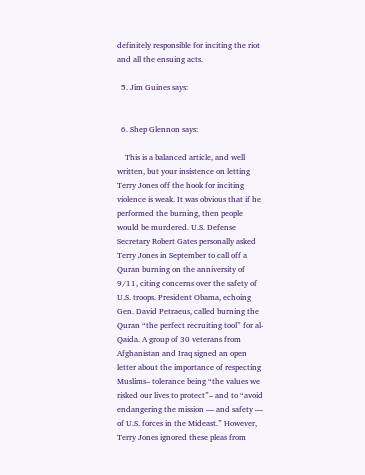definitely responsible for inciting the riot and all the ensuing acts.

  5. Jim Guines says:


  6. Shep Glennon says:

    This is a balanced article, and well written, but your insistence on letting Terry Jones off the hook for inciting violence is weak. It was obvious that if he performed the burning, then people would be murdered. U.S. Defense Secretary Robert Gates personally asked Terry Jones in September to call off a Quran burning on the anniversity of 9/11, citing concerns over the safety of U.S. troops. President Obama, echoing Gen. David Petraeus, called burning the Quran “the perfect recruiting tool” for al-Qaida. A group of 30 veterans from Afghanistan and Iraq signed an open letter about the importance of respecting Muslims– tolerance being “the values we risked our lives to protect”– and to “avoid endangering the mission — and safety — of U.S. forces in the Mideast.” However, Terry Jones ignored these pleas from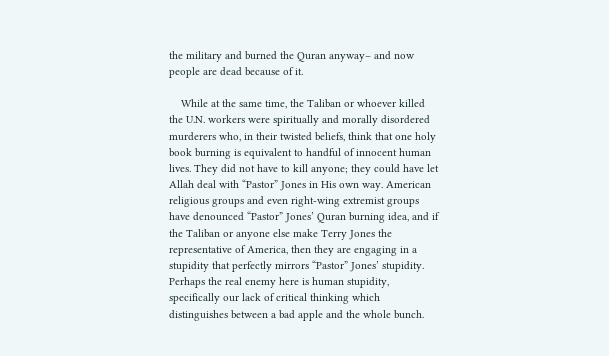the military and burned the Quran anyway– and now people are dead because of it.

    While at the same time, the Taliban or whoever killed the U.N. workers were spiritually and morally disordered murderers who, in their twisted beliefs, think that one holy book burning is equivalent to handful of innocent human lives. They did not have to kill anyone; they could have let Allah deal with “Pastor” Jones in His own way. American religious groups and even right-wing extremist groups have denounced “Pastor” Jones’ Quran burning idea, and if the Taliban or anyone else make Terry Jones the representative of America, then they are engaging in a stupidity that perfectly mirrors “Pastor” Jones’ stupidity. Perhaps the real enemy here is human stupidity, specifically our lack of critical thinking which distinguishes between a bad apple and the whole bunch.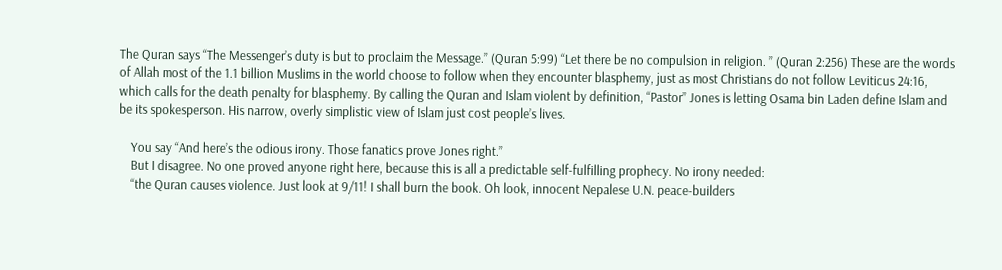The Quran says “The Messenger’s duty is but to proclaim the Message.” (Quran 5:99) “Let there be no compulsion in religion. ” (Quran 2:256) These are the words of Allah most of the 1.1 billion Muslims in the world choose to follow when they encounter blasphemy, just as most Christians do not follow Leviticus 24:16, which calls for the death penalty for blasphemy. By calling the Quran and Islam violent by definition, “Pastor” Jones is letting Osama bin Laden define Islam and be its spokesperson. His narrow, overly simplistic view of Islam just cost people’s lives.

    You say “And here’s the odious irony. Those fanatics prove Jones right.”
    But I disagree. No one proved anyone right here, because this is all a predictable self-fulfilling prophecy. No irony needed:
    “the Quran causes violence. Just look at 9/11! I shall burn the book. Oh look, innocent Nepalese U.N. peace-builders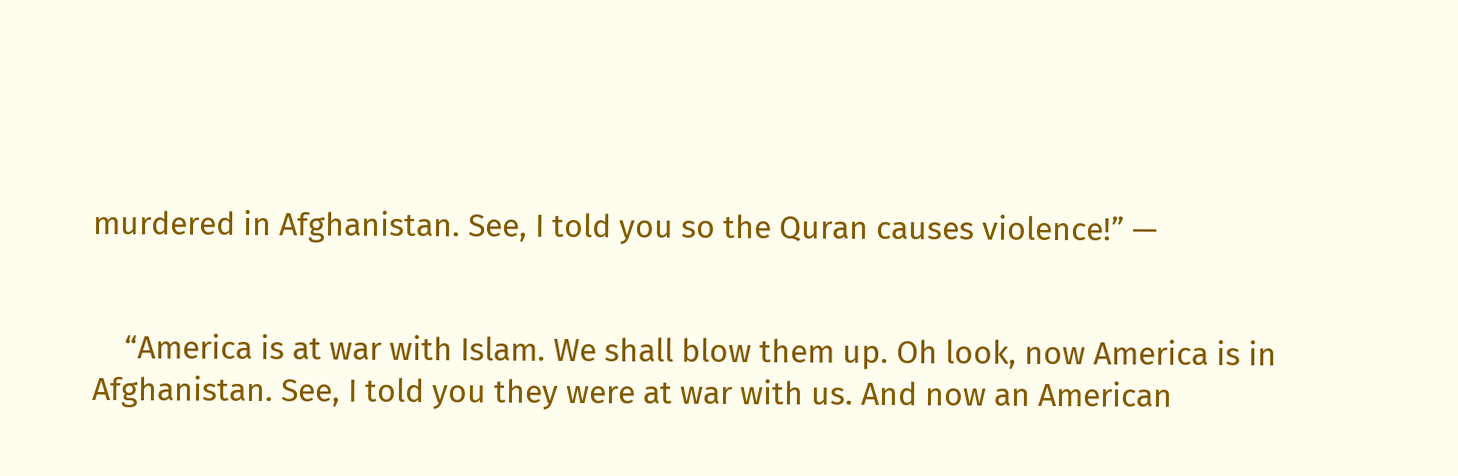murdered in Afghanistan. See, I told you so the Quran causes violence!” —


    “America is at war with Islam. We shall blow them up. Oh look, now America is in Afghanistan. See, I told you they were at war with us. And now an American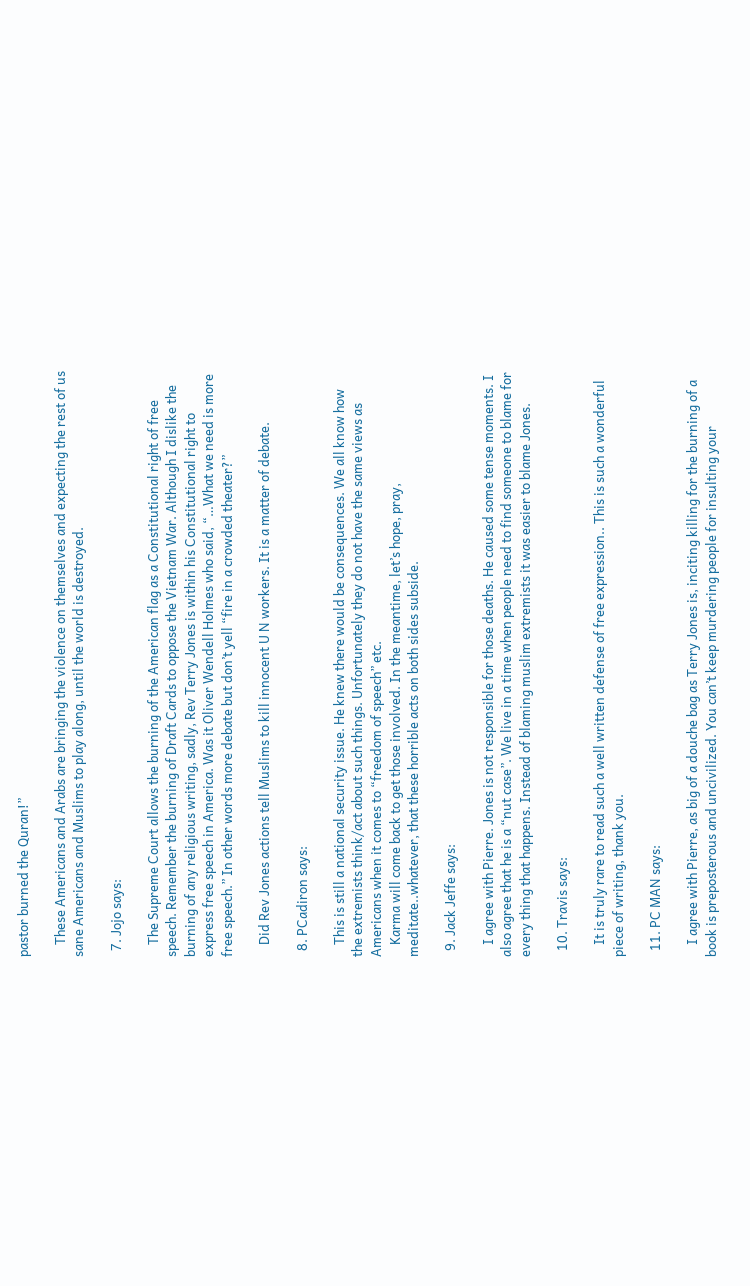pastor burned the Quran!”

    These Americans and Arabs are bringing the violence on themselves and expecting the rest of us sane Americans and Muslims to play along, until the world is destroyed.

  7. Jojo says:

    The Supreme Court allows the burning of the American flag as a Constitutional right of free speech. Remember the burning of Draft Cards to oppose the Vietnam War. Although I dislike the burning of any religious writing, sadly, Rev Terry Jones is within his Constitutional right to express free speech in America. Was it Oliver Wendell Holmes who said, “…What we need is more free speech.” In other words more debate but don’t yell “fire in a crowded theater?”

    Did Rev Jones actions tell Muslims to kill innocent U N workers. It is a matter of debate.

  8. PCadiron says:

    This is still a national security issue. He knew there would be consequences. We all know how the extremists think/act about such things. Unfortunately they do not have the same views as Americans when it comes to “freedom of speech” etc.
    Karma will come back to get those involved. In the meantime, let’s hope, pray, meditate..whatever, that these horrible acts on both sides subside.

  9. Jack Jeffe says:

    I agree with Pierre. Jones is not responsible for those deaths. He caused some tense moments. I also agree that he is a “nut case”. We live in a time when people need to find someone to blame for every thing that happens. Instead of blaming muslim extremists it was easier to blame Jones.

  10. Travis says:

    It is truly rare to read such a well written defense of free expression.. This is such a wonderful piece of writing, thank you.

  11. PC MAN says:

    I agree with Pierre, as big of a douche bag as Terry Jones is, inciting killing for the burning of a book is preposterous and uncivilized. You can’t keep murdering people for insulting your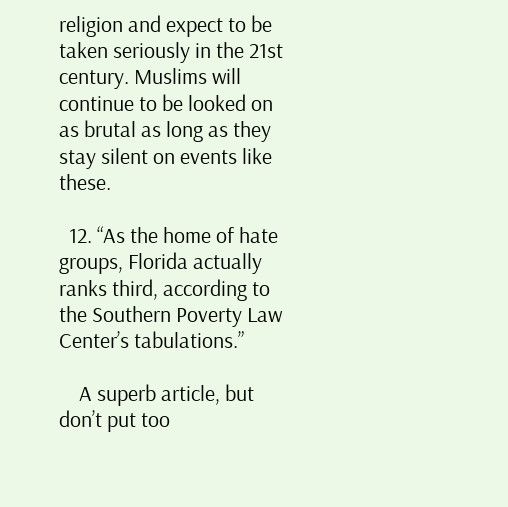religion and expect to be taken seriously in the 21st century. Muslims will continue to be looked on as brutal as long as they stay silent on events like these.

  12. “As the home of hate groups, Florida actually ranks third, according to the Southern Poverty Law Center’s tabulations.”

    A superb article, but don’t put too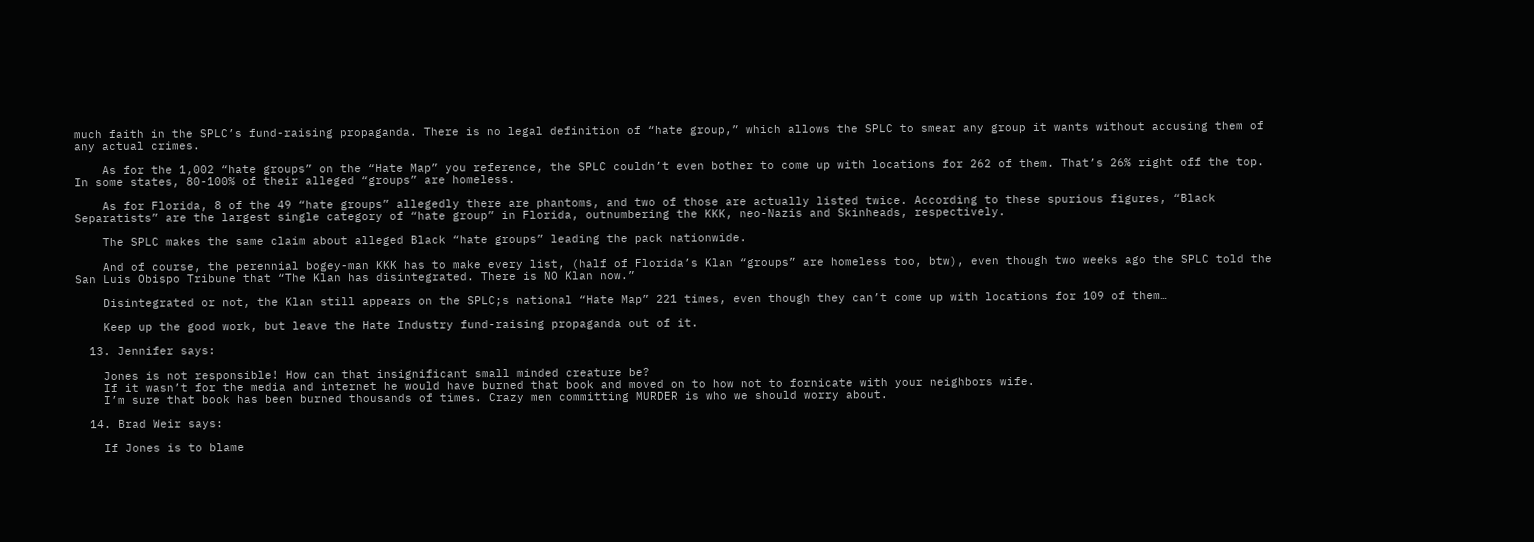much faith in the SPLC’s fund-raising propaganda. There is no legal definition of “hate group,” which allows the SPLC to smear any group it wants without accusing them of any actual crimes.

    As for the 1,002 “hate groups” on the “Hate Map” you reference, the SPLC couldn’t even bother to come up with locations for 262 of them. That’s 26% right off the top. In some states, 80-100% of their alleged “groups” are homeless.

    As for Florida, 8 of the 49 “hate groups” allegedly there are phantoms, and two of those are actually listed twice. According to these spurious figures, “Black Separatists” are the largest single category of “hate group” in Florida, outnumbering the KKK, neo-Nazis and Skinheads, respectively.

    The SPLC makes the same claim about alleged Black “hate groups” leading the pack nationwide.

    And of course, the perennial bogey-man KKK has to make every list, (half of Florida’s Klan “groups” are homeless too, btw), even though two weeks ago the SPLC told the San Luis Obispo Tribune that “The Klan has disintegrated. There is NO Klan now.”

    Disintegrated or not, the Klan still appears on the SPLC;s national “Hate Map” 221 times, even though they can’t come up with locations for 109 of them…

    Keep up the good work, but leave the Hate Industry fund-raising propaganda out of it.

  13. Jennifer says:

    Jones is not responsible! How can that insignificant small minded creature be?
    If it wasn’t for the media and internet he would have burned that book and moved on to how not to fornicate with your neighbors wife.
    I’m sure that book has been burned thousands of times. Crazy men committing MURDER is who we should worry about.

  14. Brad Weir says:

    If Jones is to blame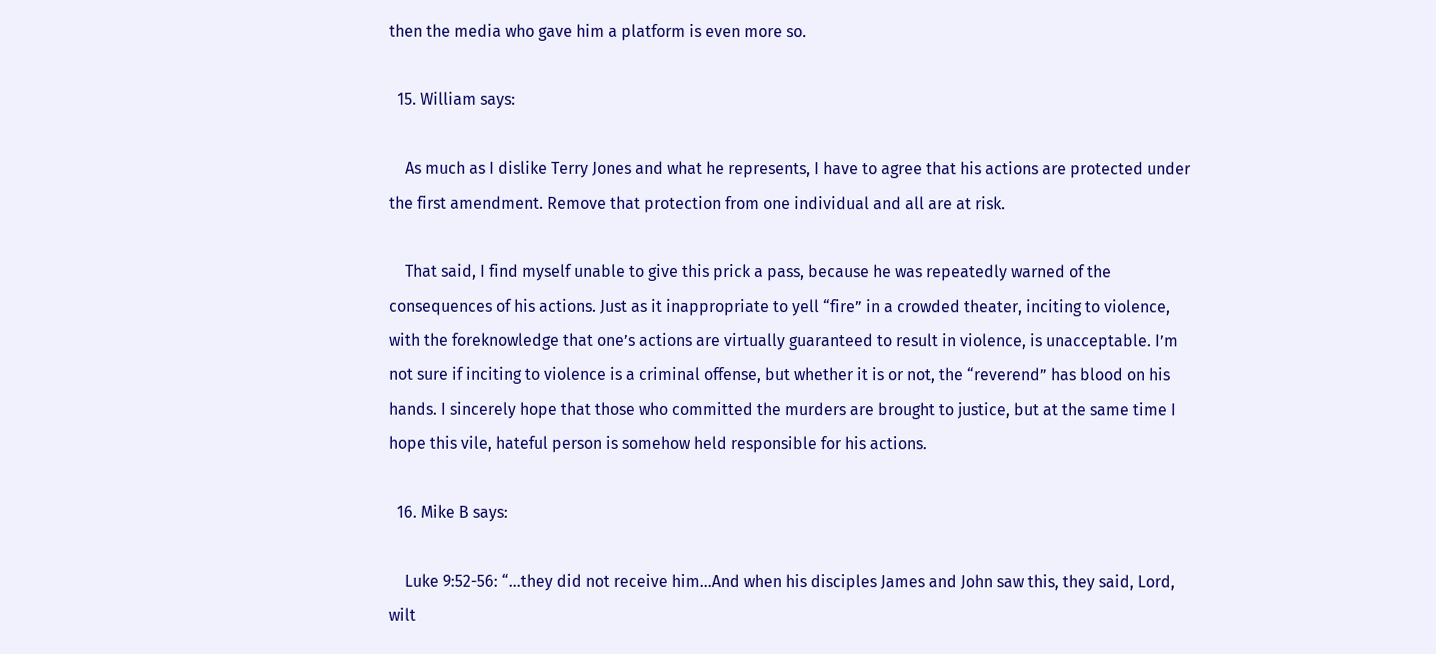then the media who gave him a platform is even more so.

  15. William says:

    As much as I dislike Terry Jones and what he represents, I have to agree that his actions are protected under the first amendment. Remove that protection from one individual and all are at risk.

    That said, I find myself unable to give this prick a pass, because he was repeatedly warned of the consequences of his actions. Just as it inappropriate to yell “fire” in a crowded theater, inciting to violence, with the foreknowledge that one’s actions are virtually guaranteed to result in violence, is unacceptable. I’m not sure if inciting to violence is a criminal offense, but whether it is or not, the “reverend” has blood on his hands. I sincerely hope that those who committed the murders are brought to justice, but at the same time I hope this vile, hateful person is somehow held responsible for his actions.

  16. Mike B says:

    Luke 9:52-56: “…they did not receive him…And when his disciples James and John saw this, they said, Lord, wilt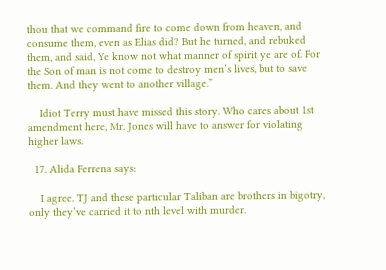thou that we command fire to come down from heaven, and consume them, even as Elias did? But he turned, and rebuked them, and said, Ye know not what manner of spirit ye are of. For the Son of man is not come to destroy men’s lives, but to save them. And they went to another village.”

    Idiot Terry must have missed this story. Who cares about 1st amendment here, Mr. Jones will have to answer for violating higher laws.

  17. Alida Ferrena says:

    I agree. TJ and these particular Taliban are brothers in bigotry, only they’ve carried it to nth level with murder.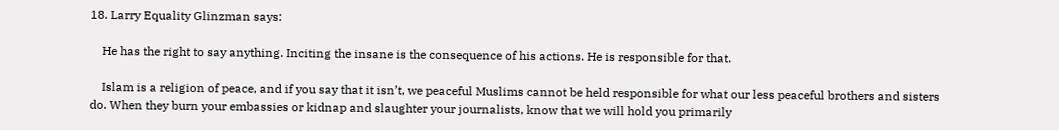18. Larry Equality Glinzman says:

    He has the right to say anything. Inciting the insane is the consequence of his actions. He is responsible for that.

    Islam is a religion of peace, and if you say that it isn’t, we peaceful Muslims cannot be held responsible for what our less peaceful brothers and sisters do. When they burn your embassies or kidnap and slaughter your journalists, know that we will hold you primarily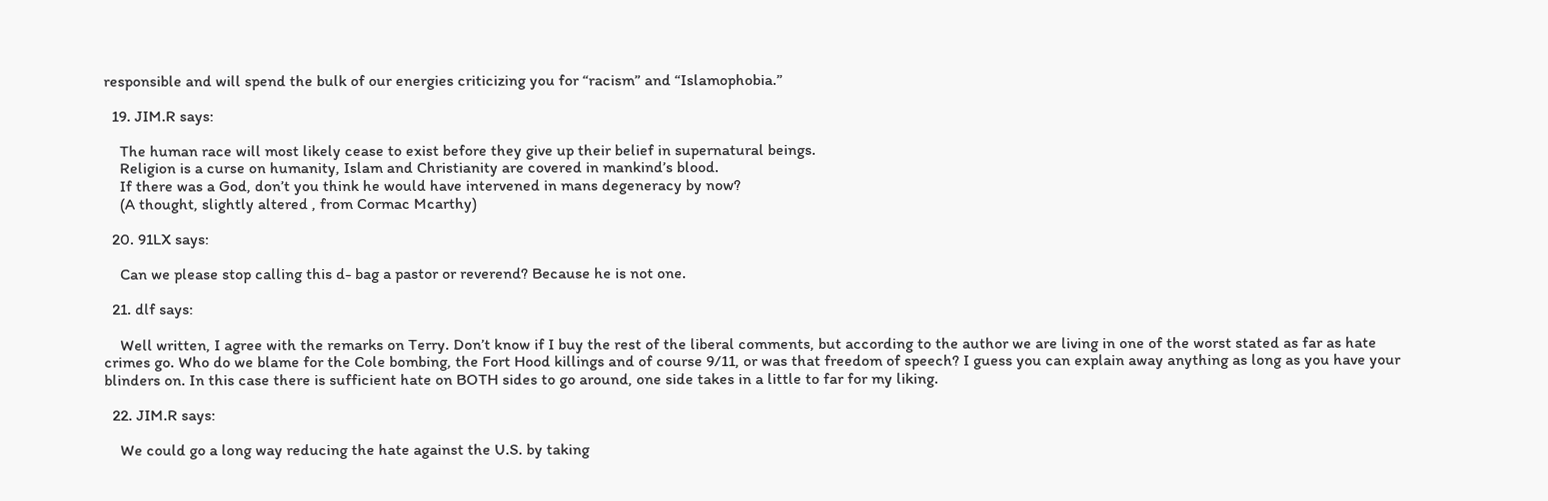responsible and will spend the bulk of our energies criticizing you for “racism” and “Islamophobia.”

  19. JIM.R says:

    The human race will most likely cease to exist before they give up their belief in supernatural beings.
    Religion is a curse on humanity, Islam and Christianity are covered in mankind’s blood.
    If there was a God, don’t you think he would have intervened in mans degeneracy by now?
    (A thought, slightly altered , from Cormac Mcarthy)

  20. 91LX says:

    Can we please stop calling this d- bag a pastor or reverend? Because he is not one.

  21. dlf says:

    Well written, I agree with the remarks on Terry. Don’t know if I buy the rest of the liberal comments, but according to the author we are living in one of the worst stated as far as hate crimes go. Who do we blame for the Cole bombing, the Fort Hood killings and of course 9/11, or was that freedom of speech? I guess you can explain away anything as long as you have your blinders on. In this case there is sufficient hate on BOTH sides to go around, one side takes in a little to far for my liking.

  22. JIM.R says:

    We could go a long way reducing the hate against the U.S. by taking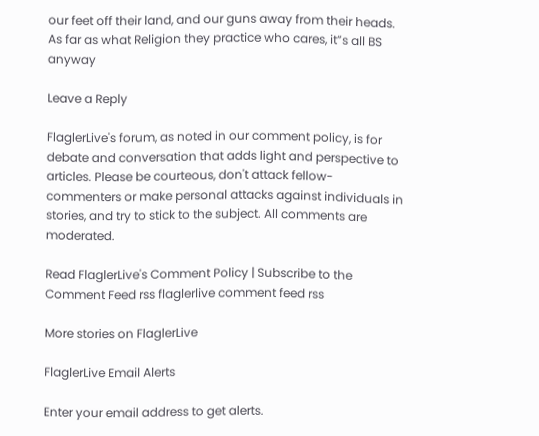our feet off their land, and our guns away from their heads. As far as what Religion they practice who cares, it”s all BS anyway

Leave a Reply

FlaglerLive's forum, as noted in our comment policy, is for debate and conversation that adds light and perspective to articles. Please be courteous, don't attack fellow-commenters or make personal attacks against individuals in stories, and try to stick to the subject. All comments are moderated.

Read FlaglerLive's Comment Policy | Subscribe to the Comment Feed rss flaglerlive comment feed rss

More stories on FlaglerLive

FlaglerLive Email Alerts

Enter your email address to get alerts.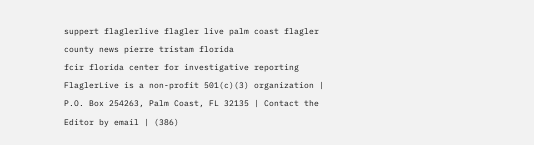suppert flaglerlive flagler live palm coast flagler county news pierre tristam florida
fcir florida center for investigative reporting
FlaglerLive is a non-profit 501(c)(3) organization | P.O. Box 254263, Palm Coast, FL 32135 | Contact the Editor by email | (386)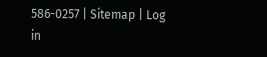586-0257 | Sitemap | Log in